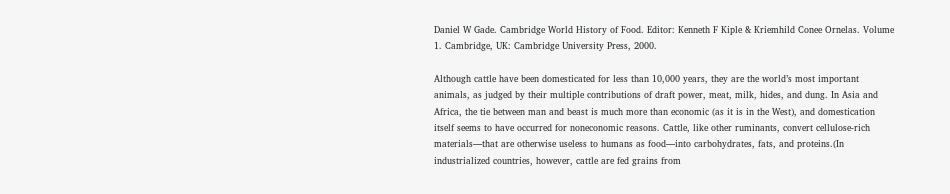Daniel W Gade. Cambridge World History of Food. Editor: Kenneth F Kiple & Kriemhild Conee Ornelas. Volume 1. Cambridge, UK: Cambridge University Press, 2000.

Although cattle have been domesticated for less than 10,000 years, they are the world’s most important animals, as judged by their multiple contributions of draft power, meat, milk, hides, and dung. In Asia and Africa, the tie between man and beast is much more than economic (as it is in the West), and domestication itself seems to have occurred for noneconomic reasons. Cattle, like other ruminants, convert cellulose-rich materials—that are otherwise useless to humans as food—into carbohydrates, fats, and proteins.(In industrialized countries, however, cattle are fed grains from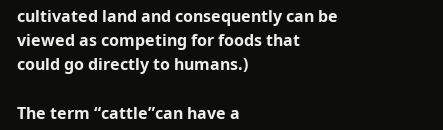cultivated land and consequently can be viewed as competing for foods that could go directly to humans.)

The term “cattle”can have a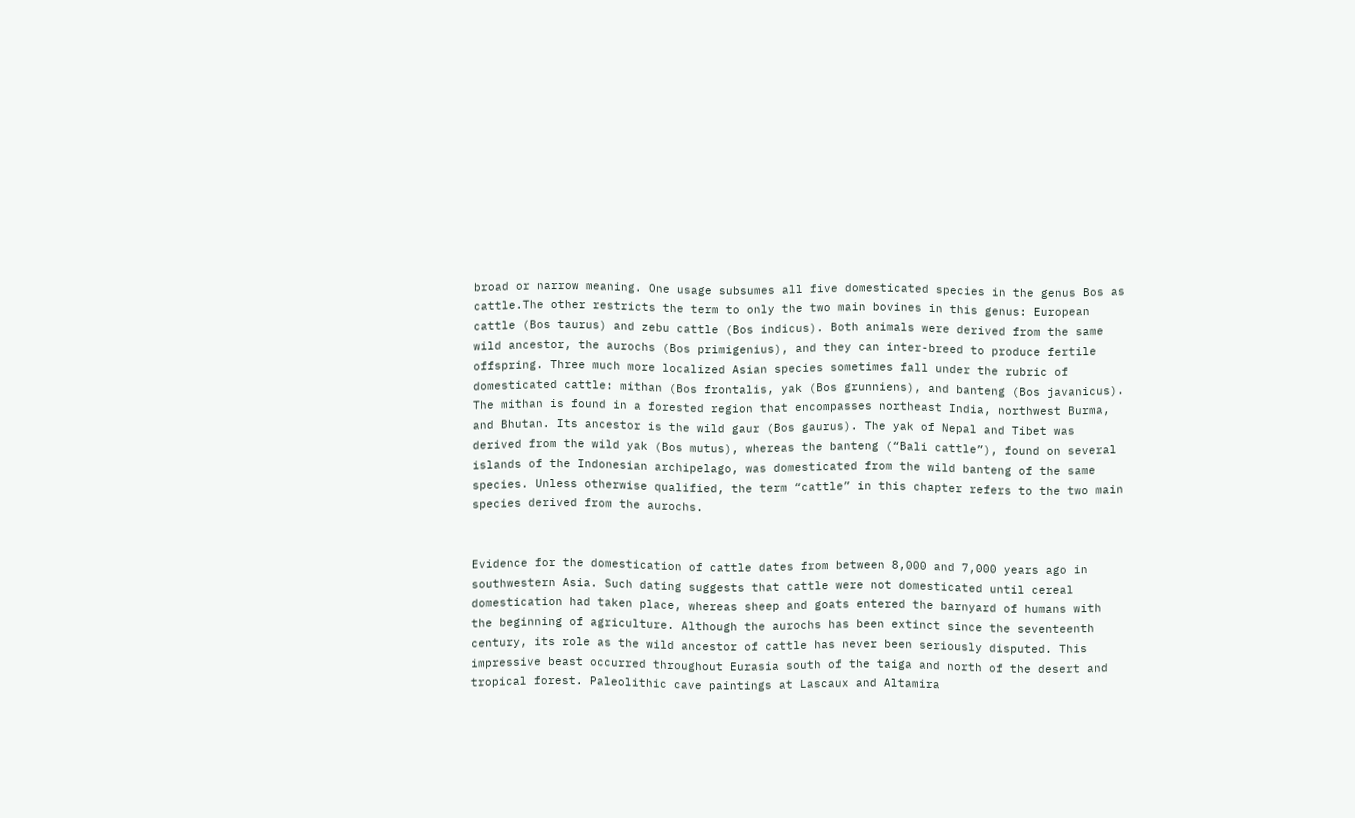broad or narrow meaning. One usage subsumes all five domesticated species in the genus Bos as cattle.The other restricts the term to only the two main bovines in this genus: European cattle (Bos taurus) and zebu cattle (Bos indicus). Both animals were derived from the same wild ancestor, the aurochs (Bos primigenius), and they can inter-breed to produce fertile offspring. Three much more localized Asian species sometimes fall under the rubric of domesticated cattle: mithan (Bos frontalis, yak (Bos grunniens), and banteng (Bos javanicus). The mithan is found in a forested region that encompasses northeast India, northwest Burma, and Bhutan. Its ancestor is the wild gaur (Bos gaurus). The yak of Nepal and Tibet was derived from the wild yak (Bos mutus), whereas the banteng (“Bali cattle”), found on several islands of the Indonesian archipelago, was domesticated from the wild banteng of the same species. Unless otherwise qualified, the term “cattle” in this chapter refers to the two main species derived from the aurochs.


Evidence for the domestication of cattle dates from between 8,000 and 7,000 years ago in southwestern Asia. Such dating suggests that cattle were not domesticated until cereal domestication had taken place, whereas sheep and goats entered the barnyard of humans with the beginning of agriculture. Although the aurochs has been extinct since the seventeenth century, its role as the wild ancestor of cattle has never been seriously disputed. This impressive beast occurred throughout Eurasia south of the taiga and north of the desert and tropical forest. Paleolithic cave paintings at Lascaux and Altamira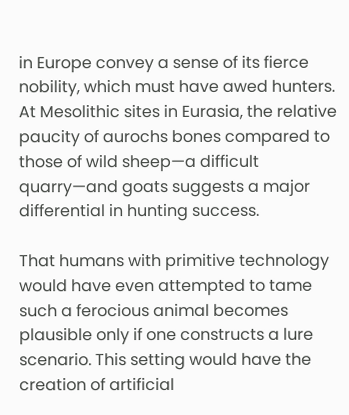in Europe convey a sense of its fierce nobility, which must have awed hunters. At Mesolithic sites in Eurasia, the relative paucity of aurochs bones compared to those of wild sheep—a difficult quarry—and goats suggests a major differential in hunting success.

That humans with primitive technology would have even attempted to tame such a ferocious animal becomes plausible only if one constructs a lure scenario. This setting would have the creation of artificial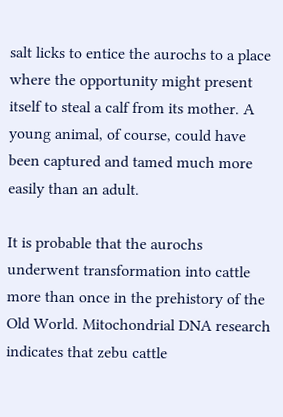salt licks to entice the aurochs to a place where the opportunity might present itself to steal a calf from its mother. A young animal, of course, could have been captured and tamed much more easily than an adult.

It is probable that the aurochs underwent transformation into cattle more than once in the prehistory of the Old World. Mitochondrial DNA research indicates that zebu cattle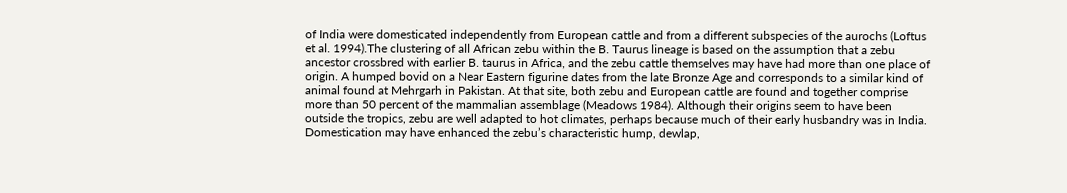of India were domesticated independently from European cattle and from a different subspecies of the aurochs (Loftus et al. 1994).The clustering of all African zebu within the B. Taurus lineage is based on the assumption that a zebu ancestor crossbred with earlier B. taurus in Africa, and the zebu cattle themselves may have had more than one place of origin. A humped bovid on a Near Eastern figurine dates from the late Bronze Age and corresponds to a similar kind of animal found at Mehrgarh in Pakistan. At that site, both zebu and European cattle are found and together comprise more than 50 percent of the mammalian assemblage (Meadows 1984). Although their origins seem to have been outside the tropics, zebu are well adapted to hot climates, perhaps because much of their early husbandry was in India. Domestication may have enhanced the zebu’s characteristic hump, dewlap,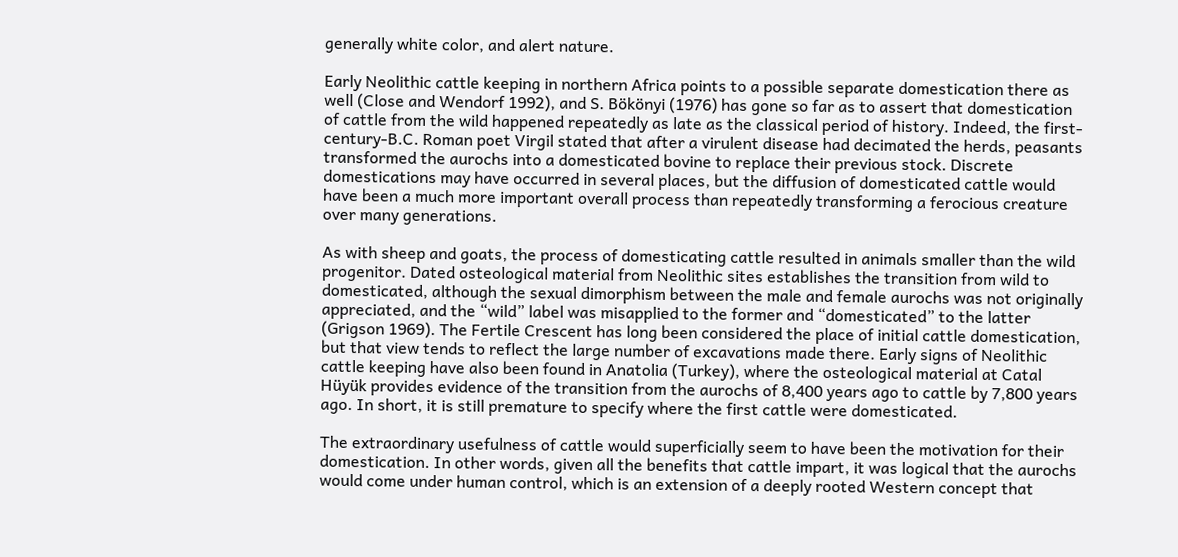generally white color, and alert nature.

Early Neolithic cattle keeping in northern Africa points to a possible separate domestication there as well (Close and Wendorf 1992), and S. Bökönyi (1976) has gone so far as to assert that domestication of cattle from the wild happened repeatedly as late as the classical period of history. Indeed, the first-century-B.C. Roman poet Virgil stated that after a virulent disease had decimated the herds, peasants transformed the aurochs into a domesticated bovine to replace their previous stock. Discrete domestications may have occurred in several places, but the diffusion of domesticated cattle would have been a much more important overall process than repeatedly transforming a ferocious creature over many generations.

As with sheep and goats, the process of domesticating cattle resulted in animals smaller than the wild progenitor. Dated osteological material from Neolithic sites establishes the transition from wild to domesticated, although the sexual dimorphism between the male and female aurochs was not originally appreciated, and the “wild” label was misapplied to the former and “domesticated” to the latter (Grigson 1969). The Fertile Crescent has long been considered the place of initial cattle domestication, but that view tends to reflect the large number of excavations made there. Early signs of Neolithic cattle keeping have also been found in Anatolia (Turkey), where the osteological material at Catal Hüyük provides evidence of the transition from the aurochs of 8,400 years ago to cattle by 7,800 years ago. In short, it is still premature to specify where the first cattle were domesticated.

The extraordinary usefulness of cattle would superficially seem to have been the motivation for their domestication. In other words, given all the benefits that cattle impart, it was logical that the aurochs would come under human control, which is an extension of a deeply rooted Western concept that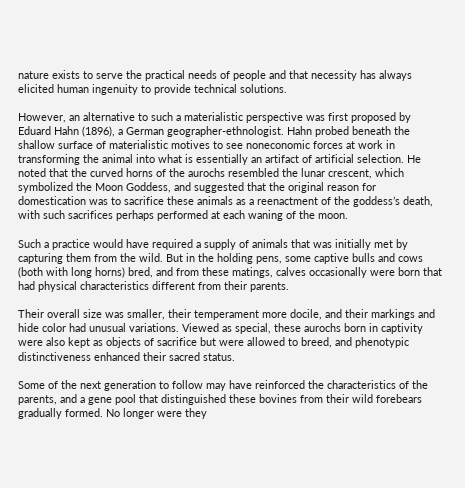nature exists to serve the practical needs of people and that necessity has always elicited human ingenuity to provide technical solutions.

However, an alternative to such a materialistic perspective was first proposed by Eduard Hahn (1896), a German geographer-ethnologist. Hahn probed beneath the shallow surface of materialistic motives to see noneconomic forces at work in transforming the animal into what is essentially an artifact of artificial selection. He noted that the curved horns of the aurochs resembled the lunar crescent, which symbolized the Moon Goddess, and suggested that the original reason for domestication was to sacrifice these animals as a reenactment of the goddess’s death, with such sacrifices perhaps performed at each waning of the moon.

Such a practice would have required a supply of animals that was initially met by capturing them from the wild. But in the holding pens, some captive bulls and cows (both with long horns) bred, and from these matings, calves occasionally were born that had physical characteristics different from their parents.

Their overall size was smaller, their temperament more docile, and their markings and hide color had unusual variations. Viewed as special, these aurochs born in captivity were also kept as objects of sacrifice but were allowed to breed, and phenotypic distinctiveness enhanced their sacred status.

Some of the next generation to follow may have reinforced the characteristics of the parents, and a gene pool that distinguished these bovines from their wild forebears gradually formed. No longer were they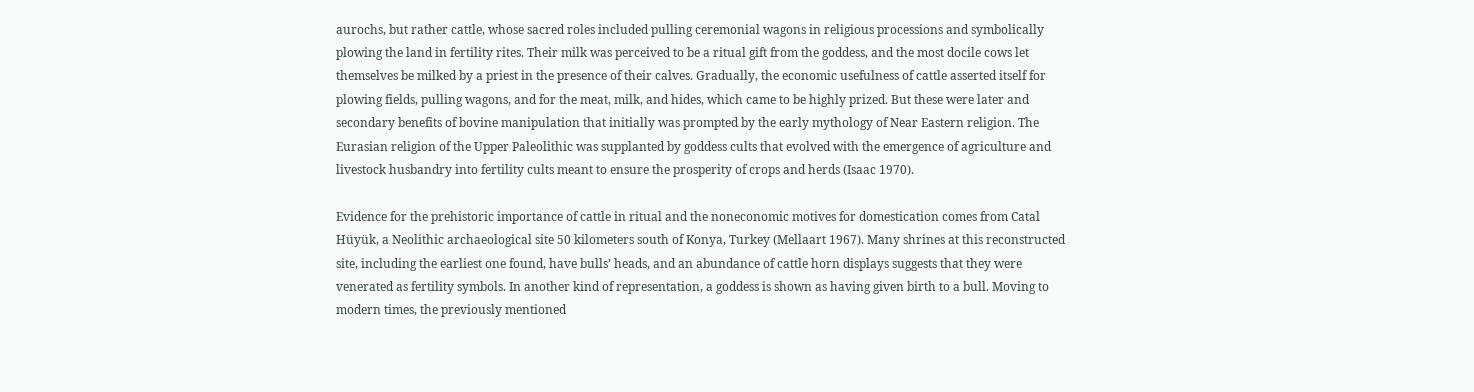aurochs, but rather cattle, whose sacred roles included pulling ceremonial wagons in religious processions and symbolically plowing the land in fertility rites. Their milk was perceived to be a ritual gift from the goddess, and the most docile cows let themselves be milked by a priest in the presence of their calves. Gradually, the economic usefulness of cattle asserted itself for plowing fields, pulling wagons, and for the meat, milk, and hides, which came to be highly prized. But these were later and secondary benefits of bovine manipulation that initially was prompted by the early mythology of Near Eastern religion. The Eurasian religion of the Upper Paleolithic was supplanted by goddess cults that evolved with the emergence of agriculture and livestock husbandry into fertility cults meant to ensure the prosperity of crops and herds (Isaac 1970).

Evidence for the prehistoric importance of cattle in ritual and the noneconomic motives for domestication comes from Catal Hüyük, a Neolithic archaeological site 50 kilometers south of Konya, Turkey (Mellaart 1967). Many shrines at this reconstructed site, including the earliest one found, have bulls’ heads, and an abundance of cattle horn displays suggests that they were venerated as fertility symbols. In another kind of representation, a goddess is shown as having given birth to a bull. Moving to modern times, the previously mentioned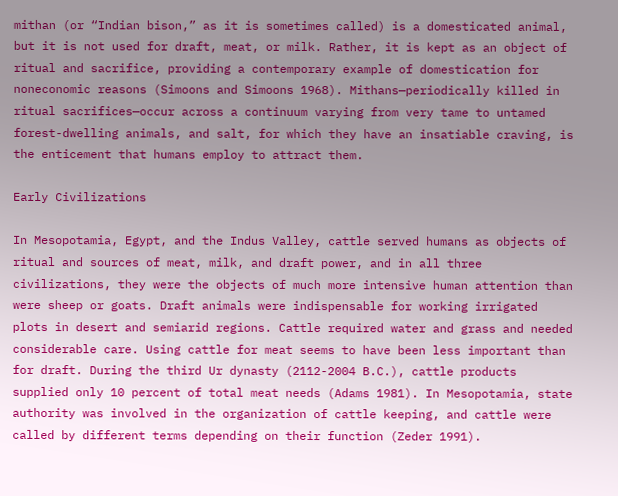mithan (or “Indian bison,” as it is sometimes called) is a domesticated animal, but it is not used for draft, meat, or milk. Rather, it is kept as an object of ritual and sacrifice, providing a contemporary example of domestication for noneconomic reasons (Simoons and Simoons 1968). Mithans—periodically killed in ritual sacrifices—occur across a continuum varying from very tame to untamed forest-dwelling animals, and salt, for which they have an insatiable craving, is the enticement that humans employ to attract them.

Early Civilizations

In Mesopotamia, Egypt, and the Indus Valley, cattle served humans as objects of ritual and sources of meat, milk, and draft power, and in all three civilizations, they were the objects of much more intensive human attention than were sheep or goats. Draft animals were indispensable for working irrigated plots in desert and semiarid regions. Cattle required water and grass and needed considerable care. Using cattle for meat seems to have been less important than for draft. During the third Ur dynasty (2112-2004 B.C.), cattle products supplied only 10 percent of total meat needs (Adams 1981). In Mesopotamia, state authority was involved in the organization of cattle keeping, and cattle were called by different terms depending on their function (Zeder 1991).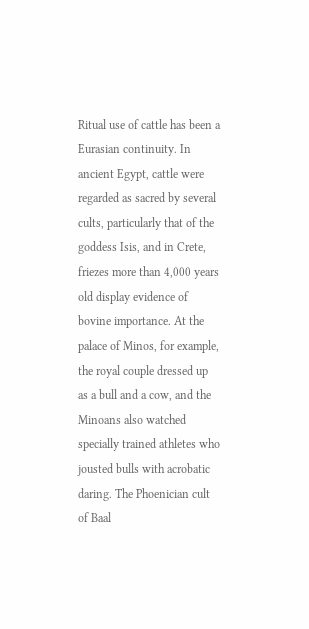Ritual use of cattle has been a Eurasian continuity. In ancient Egypt, cattle were regarded as sacred by several cults, particularly that of the goddess Isis, and in Crete, friezes more than 4,000 years old display evidence of bovine importance. At the palace of Minos, for example, the royal couple dressed up as a bull and a cow, and the Minoans also watched specially trained athletes who jousted bulls with acrobatic daring. The Phoenician cult of Baal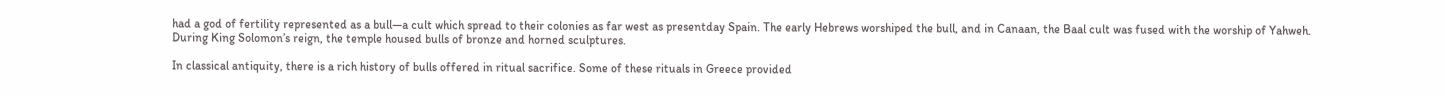had a god of fertility represented as a bull—a cult which spread to their colonies as far west as presentday Spain. The early Hebrews worshiped the bull, and in Canaan, the Baal cult was fused with the worship of Yahweh. During King Solomon’s reign, the temple housed bulls of bronze and horned sculptures.

In classical antiquity, there is a rich history of bulls offered in ritual sacrifice. Some of these rituals in Greece provided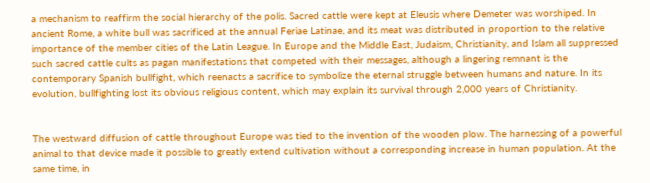a mechanism to reaffirm the social hierarchy of the polis. Sacred cattle were kept at Eleusis where Demeter was worshiped. In ancient Rome, a white bull was sacrificed at the annual Feriae Latinae, and its meat was distributed in proportion to the relative importance of the member cities of the Latin League. In Europe and the Middle East, Judaism, Christianity, and Islam all suppressed such sacred cattle cults as pagan manifestations that competed with their messages, although a lingering remnant is the contemporary Spanish bullfight, which reenacts a sacrifice to symbolize the eternal struggle between humans and nature. In its evolution, bullfighting lost its obvious religious content, which may explain its survival through 2,000 years of Christianity.


The westward diffusion of cattle throughout Europe was tied to the invention of the wooden plow. The harnessing of a powerful animal to that device made it possible to greatly extend cultivation without a corresponding increase in human population. At the same time, in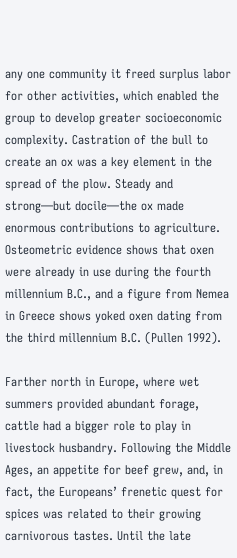any one community it freed surplus labor for other activities, which enabled the group to develop greater socioeconomic complexity. Castration of the bull to create an ox was a key element in the spread of the plow. Steady and strong—but docile—the ox made enormous contributions to agriculture. Osteometric evidence shows that oxen were already in use during the fourth millennium B.C., and a figure from Nemea in Greece shows yoked oxen dating from the third millennium B.C. (Pullen 1992).

Farther north in Europe, where wet summers provided abundant forage, cattle had a bigger role to play in livestock husbandry. Following the Middle Ages, an appetite for beef grew, and, in fact, the Europeans’ frenetic quest for spices was related to their growing carnivorous tastes. Until the late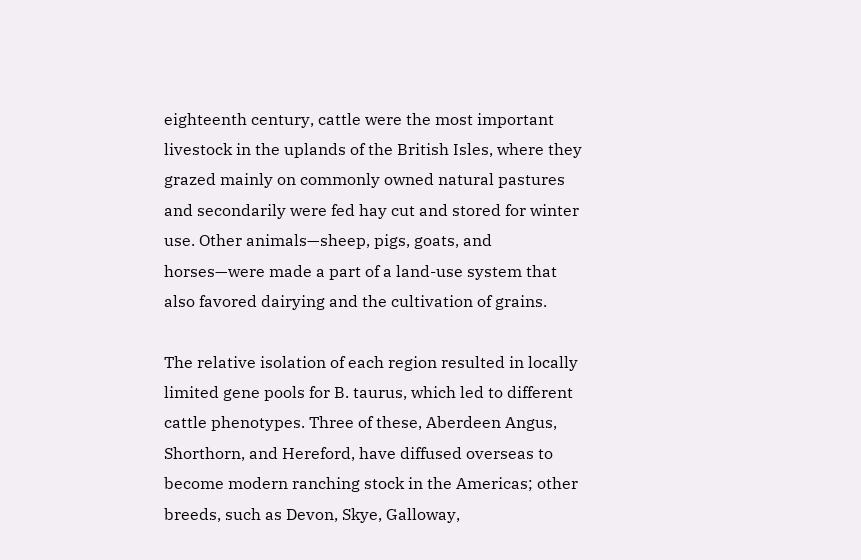eighteenth century, cattle were the most important livestock in the uplands of the British Isles, where they grazed mainly on commonly owned natural pastures and secondarily were fed hay cut and stored for winter use. Other animals—sheep, pigs, goats, and horses—were made a part of a land-use system that also favored dairying and the cultivation of grains.

The relative isolation of each region resulted in locally limited gene pools for B. taurus, which led to different cattle phenotypes. Three of these, Aberdeen Angus, Shorthorn, and Hereford, have diffused overseas to become modern ranching stock in the Americas; other breeds, such as Devon, Skye, Galloway,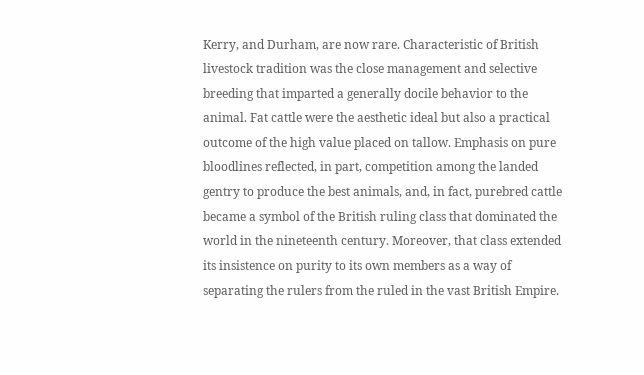Kerry, and Durham, are now rare. Characteristic of British livestock tradition was the close management and selective breeding that imparted a generally docile behavior to the animal. Fat cattle were the aesthetic ideal but also a practical outcome of the high value placed on tallow. Emphasis on pure bloodlines reflected, in part, competition among the landed gentry to produce the best animals, and, in fact, purebred cattle became a symbol of the British ruling class that dominated the world in the nineteenth century. Moreover, that class extended its insistence on purity to its own members as a way of separating the rulers from the ruled in the vast British Empire.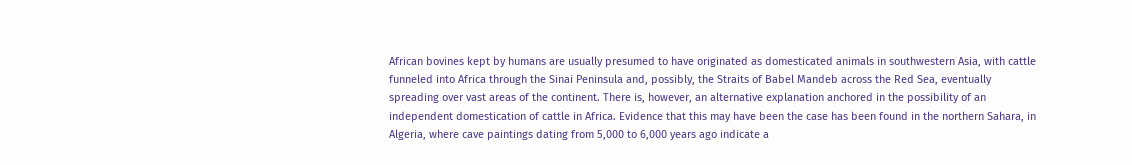African bovines kept by humans are usually presumed to have originated as domesticated animals in southwestern Asia, with cattle funneled into Africa through the Sinai Peninsula and, possibly, the Straits of Babel Mandeb across the Red Sea, eventually spreading over vast areas of the continent. There is, however, an alternative explanation anchored in the possibility of an independent domestication of cattle in Africa. Evidence that this may have been the case has been found in the northern Sahara, in Algeria, where cave paintings dating from 5,000 to 6,000 years ago indicate a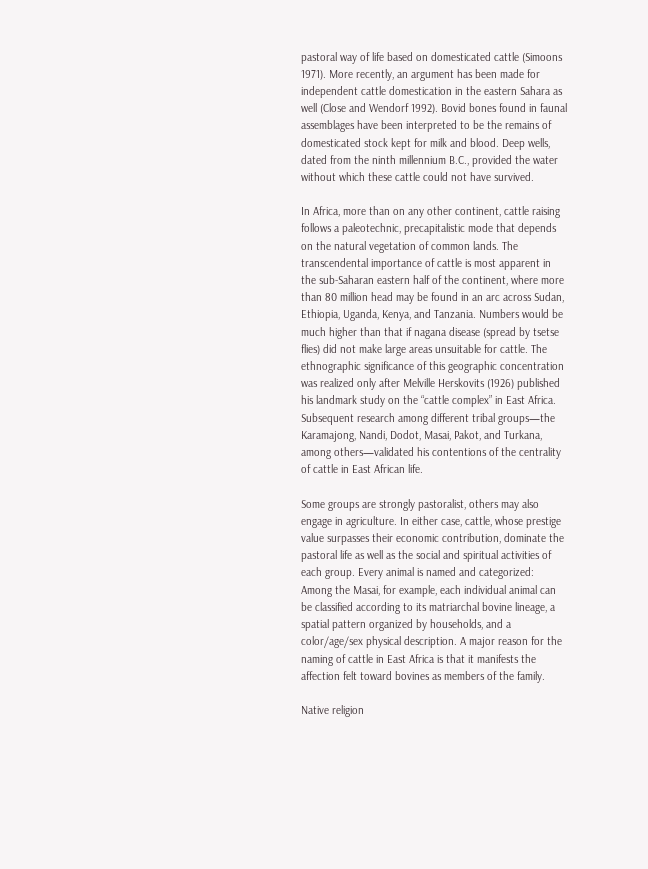pastoral way of life based on domesticated cattle (Simoons 1971). More recently, an argument has been made for independent cattle domestication in the eastern Sahara as well (Close and Wendorf 1992). Bovid bones found in faunal assemblages have been interpreted to be the remains of domesticated stock kept for milk and blood. Deep wells, dated from the ninth millennium B.C., provided the water without which these cattle could not have survived.

In Africa, more than on any other continent, cattle raising follows a paleotechnic, precapitalistic mode that depends on the natural vegetation of common lands. The transcendental importance of cattle is most apparent in the sub-Saharan eastern half of the continent, where more than 80 million head may be found in an arc across Sudan, Ethiopia, Uganda, Kenya, and Tanzania. Numbers would be much higher than that if nagana disease (spread by tsetse flies) did not make large areas unsuitable for cattle. The ethnographic significance of this geographic concentration was realized only after Melville Herskovits (1926) published his landmark study on the “cattle complex” in East Africa. Subsequent research among different tribal groups—the Karamajong, Nandi, Dodot, Masai, Pakot, and Turkana, among others—validated his contentions of the centrality of cattle in East African life.

Some groups are strongly pastoralist, others may also engage in agriculture. In either case, cattle, whose prestige value surpasses their economic contribution, dominate the pastoral life as well as the social and spiritual activities of each group. Every animal is named and categorized: Among the Masai, for example, each individual animal can be classified according to its matriarchal bovine lineage, a spatial pattern organized by households, and a color/age/sex physical description. A major reason for the naming of cattle in East Africa is that it manifests the affection felt toward bovines as members of the family.

Native religion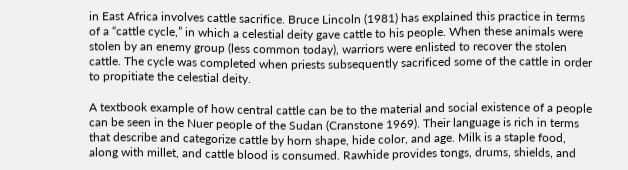in East Africa involves cattle sacrifice. Bruce Lincoln (1981) has explained this practice in terms of a “cattle cycle,” in which a celestial deity gave cattle to his people. When these animals were stolen by an enemy group (less common today), warriors were enlisted to recover the stolen cattle. The cycle was completed when priests subsequently sacrificed some of the cattle in order to propitiate the celestial deity.

A textbook example of how central cattle can be to the material and social existence of a people can be seen in the Nuer people of the Sudan (Cranstone 1969). Their language is rich in terms that describe and categorize cattle by horn shape, hide color, and age. Milk is a staple food, along with millet, and cattle blood is consumed. Rawhide provides tongs, drums, shields, and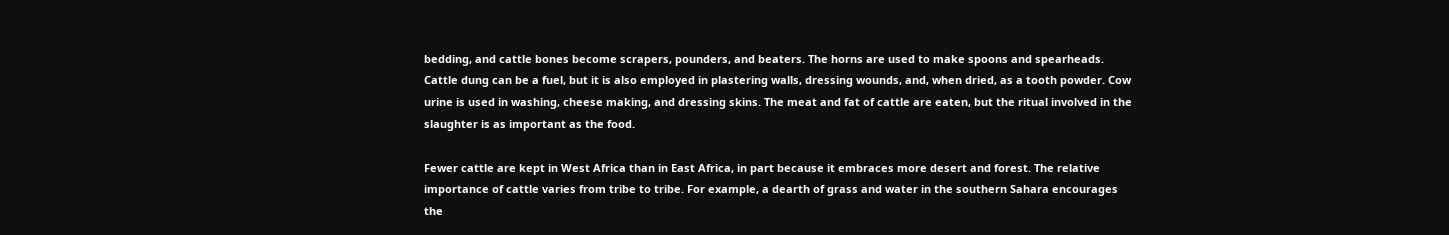bedding, and cattle bones become scrapers, pounders, and beaters. The horns are used to make spoons and spearheads. Cattle dung can be a fuel, but it is also employed in plastering walls, dressing wounds, and, when dried, as a tooth powder. Cow urine is used in washing, cheese making, and dressing skins. The meat and fat of cattle are eaten, but the ritual involved in the slaughter is as important as the food.

Fewer cattle are kept in West Africa than in East Africa, in part because it embraces more desert and forest. The relative importance of cattle varies from tribe to tribe. For example, a dearth of grass and water in the southern Sahara encourages the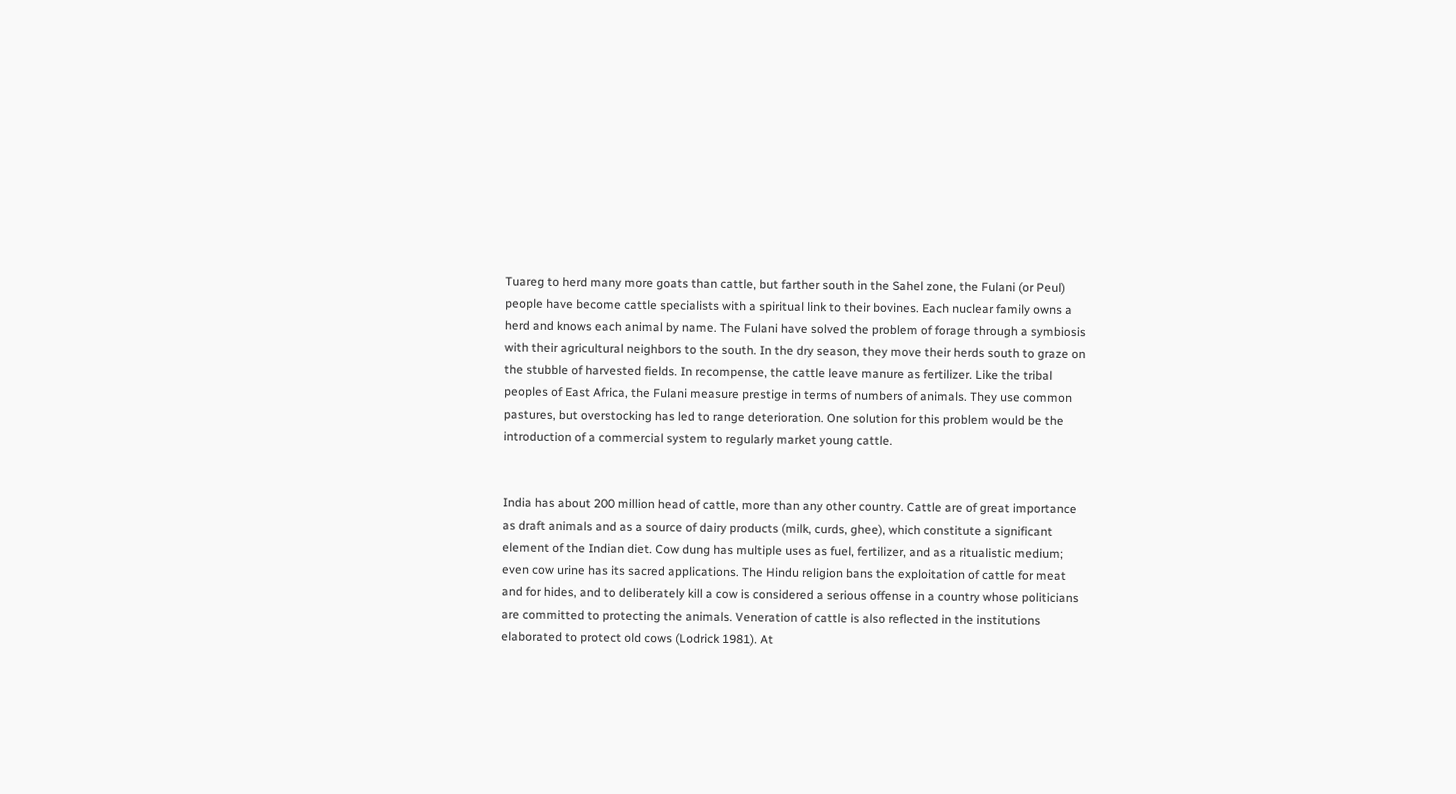Tuareg to herd many more goats than cattle, but farther south in the Sahel zone, the Fulani (or Peul) people have become cattle specialists with a spiritual link to their bovines. Each nuclear family owns a herd and knows each animal by name. The Fulani have solved the problem of forage through a symbiosis with their agricultural neighbors to the south. In the dry season, they move their herds south to graze on the stubble of harvested fields. In recompense, the cattle leave manure as fertilizer. Like the tribal peoples of East Africa, the Fulani measure prestige in terms of numbers of animals. They use common pastures, but overstocking has led to range deterioration. One solution for this problem would be the introduction of a commercial system to regularly market young cattle.


India has about 200 million head of cattle, more than any other country. Cattle are of great importance as draft animals and as a source of dairy products (milk, curds, ghee), which constitute a significant element of the Indian diet. Cow dung has multiple uses as fuel, fertilizer, and as a ritualistic medium; even cow urine has its sacred applications. The Hindu religion bans the exploitation of cattle for meat and for hides, and to deliberately kill a cow is considered a serious offense in a country whose politicians are committed to protecting the animals. Veneration of cattle is also reflected in the institutions elaborated to protect old cows (Lodrick 1981). At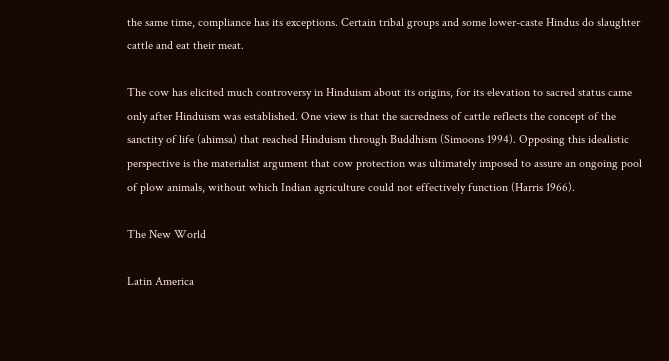the same time, compliance has its exceptions. Certain tribal groups and some lower-caste Hindus do slaughter cattle and eat their meat.

The cow has elicited much controversy in Hinduism about its origins, for its elevation to sacred status came only after Hinduism was established. One view is that the sacredness of cattle reflects the concept of the sanctity of life (ahimsa) that reached Hinduism through Buddhism (Simoons 1994). Opposing this idealistic perspective is the materialist argument that cow protection was ultimately imposed to assure an ongoing pool of plow animals, without which Indian agriculture could not effectively function (Harris 1966).

The New World

Latin America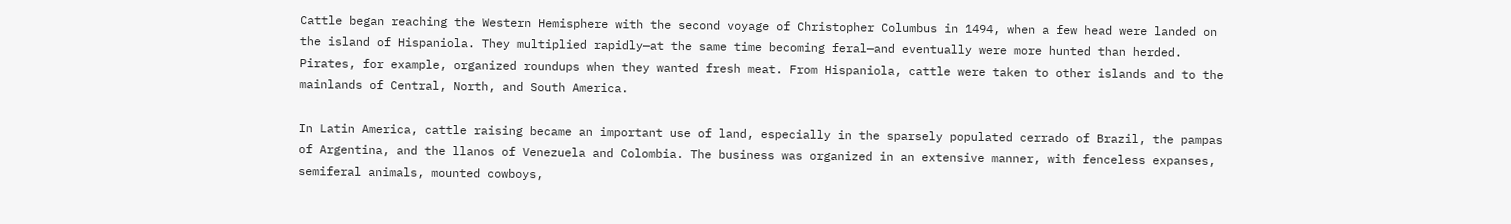Cattle began reaching the Western Hemisphere with the second voyage of Christopher Columbus in 1494, when a few head were landed on the island of Hispaniola. They multiplied rapidly—at the same time becoming feral—and eventually were more hunted than herded. Pirates, for example, organized roundups when they wanted fresh meat. From Hispaniola, cattle were taken to other islands and to the mainlands of Central, North, and South America.

In Latin America, cattle raising became an important use of land, especially in the sparsely populated cerrado of Brazil, the pampas of Argentina, and the llanos of Venezuela and Colombia. The business was organized in an extensive manner, with fenceless expanses, semiferal animals, mounted cowboys,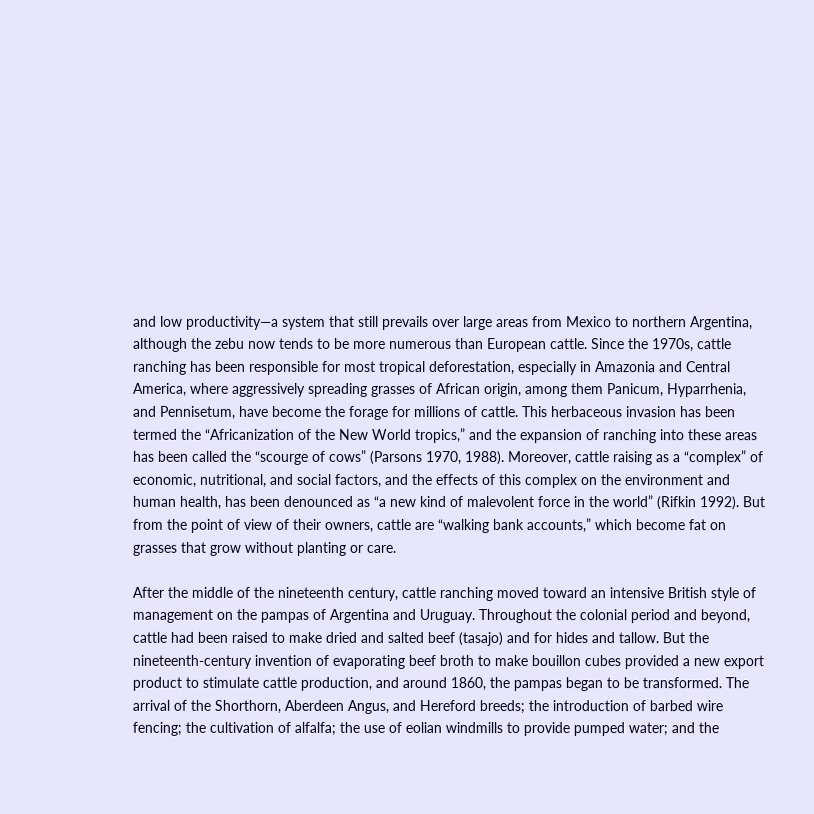and low productivity—a system that still prevails over large areas from Mexico to northern Argentina, although the zebu now tends to be more numerous than European cattle. Since the 1970s, cattle ranching has been responsible for most tropical deforestation, especially in Amazonia and Central America, where aggressively spreading grasses of African origin, among them Panicum, Hyparrhenia, and Pennisetum, have become the forage for millions of cattle. This herbaceous invasion has been termed the “Africanization of the New World tropics,” and the expansion of ranching into these areas has been called the “scourge of cows” (Parsons 1970, 1988). Moreover, cattle raising as a “complex” of economic, nutritional, and social factors, and the effects of this complex on the environment and human health, has been denounced as “a new kind of malevolent force in the world” (Rifkin 1992). But from the point of view of their owners, cattle are “walking bank accounts,” which become fat on grasses that grow without planting or care.

After the middle of the nineteenth century, cattle ranching moved toward an intensive British style of management on the pampas of Argentina and Uruguay. Throughout the colonial period and beyond, cattle had been raised to make dried and salted beef (tasajo) and for hides and tallow. But the nineteenth-century invention of evaporating beef broth to make bouillon cubes provided a new export product to stimulate cattle production, and around 1860, the pampas began to be transformed. The arrival of the Shorthorn, Aberdeen Angus, and Hereford breeds; the introduction of barbed wire fencing; the cultivation of alfalfa; the use of eolian windmills to provide pumped water; and the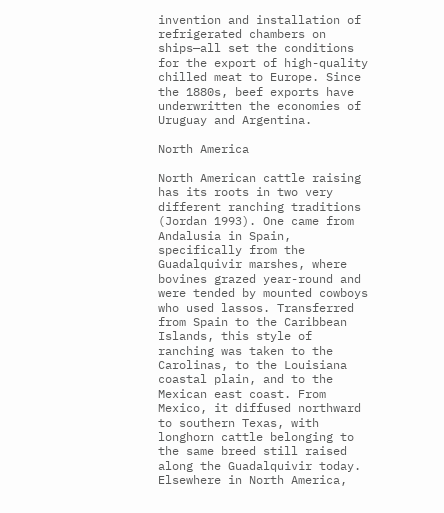invention and installation of refrigerated chambers on ships—all set the conditions for the export of high-quality chilled meat to Europe. Since the 1880s, beef exports have underwritten the economies of Uruguay and Argentina.

North America

North American cattle raising has its roots in two very different ranching traditions (Jordan 1993). One came from Andalusia in Spain, specifically from the Guadalquivir marshes, where bovines grazed year-round and were tended by mounted cowboys who used lassos. Transferred from Spain to the Caribbean Islands, this style of ranching was taken to the Carolinas, to the Louisiana coastal plain, and to the Mexican east coast. From Mexico, it diffused northward to southern Texas, with longhorn cattle belonging to the same breed still raised along the Guadalquivir today. Elsewhere in North America,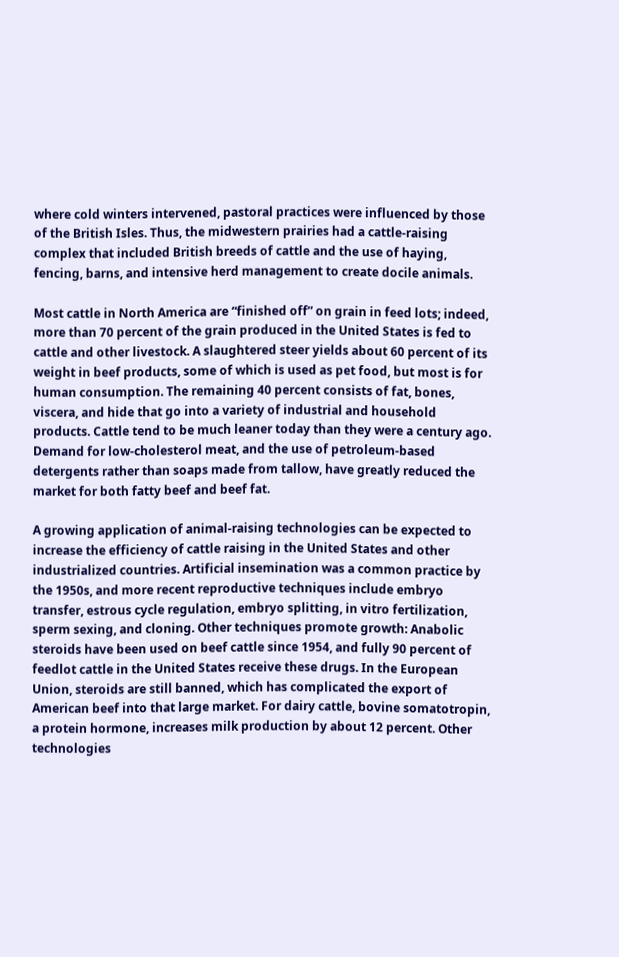where cold winters intervened, pastoral practices were influenced by those of the British Isles. Thus, the midwestern prairies had a cattle-raising complex that included British breeds of cattle and the use of haying, fencing, barns, and intensive herd management to create docile animals.

Most cattle in North America are “finished off” on grain in feed lots; indeed, more than 70 percent of the grain produced in the United States is fed to cattle and other livestock. A slaughtered steer yields about 60 percent of its weight in beef products, some of which is used as pet food, but most is for human consumption. The remaining 40 percent consists of fat, bones, viscera, and hide that go into a variety of industrial and household products. Cattle tend to be much leaner today than they were a century ago. Demand for low-cholesterol meat, and the use of petroleum-based detergents rather than soaps made from tallow, have greatly reduced the market for both fatty beef and beef fat.

A growing application of animal-raising technologies can be expected to increase the efficiency of cattle raising in the United States and other industrialized countries. Artificial insemination was a common practice by the 1950s, and more recent reproductive techniques include embryo transfer, estrous cycle regulation, embryo splitting, in vitro fertilization, sperm sexing, and cloning. Other techniques promote growth: Anabolic steroids have been used on beef cattle since 1954, and fully 90 percent of feedlot cattle in the United States receive these drugs. In the European Union, steroids are still banned, which has complicated the export of American beef into that large market. For dairy cattle, bovine somatotropin, a protein hormone, increases milk production by about 12 percent. Other technologies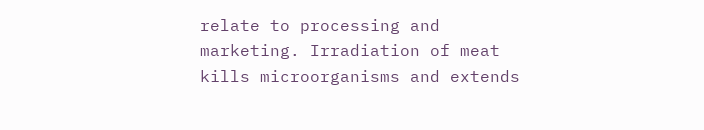relate to processing and marketing. Irradiation of meat kills microorganisms and extends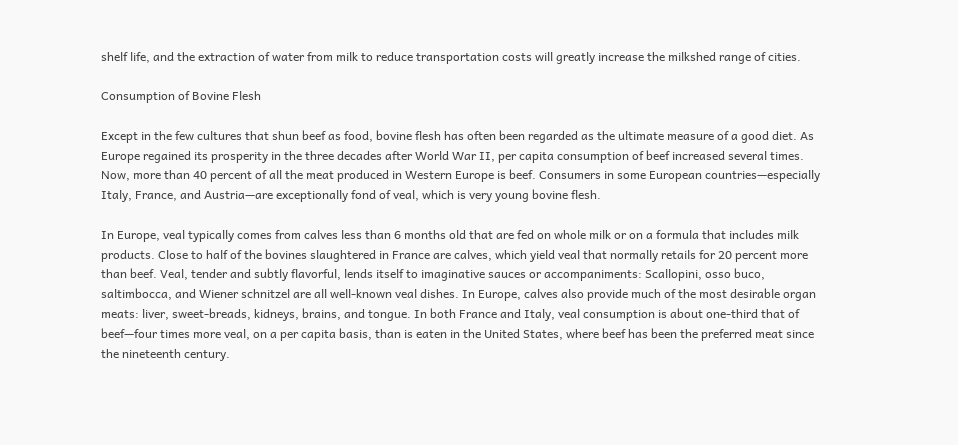shelf life, and the extraction of water from milk to reduce transportation costs will greatly increase the milkshed range of cities.

Consumption of Bovine Flesh

Except in the few cultures that shun beef as food, bovine flesh has often been regarded as the ultimate measure of a good diet. As Europe regained its prosperity in the three decades after World War II, per capita consumption of beef increased several times. Now, more than 40 percent of all the meat produced in Western Europe is beef. Consumers in some European countries—especially Italy, France, and Austria—are exceptionally fond of veal, which is very young bovine flesh.

In Europe, veal typically comes from calves less than 6 months old that are fed on whole milk or on a formula that includes milk products. Close to half of the bovines slaughtered in France are calves, which yield veal that normally retails for 20 percent more than beef. Veal, tender and subtly flavorful, lends itself to imaginative sauces or accompaniments: Scallopini, osso buco, saltimbocca, and Wiener schnitzel are all well-known veal dishes. In Europe, calves also provide much of the most desirable organ meats: liver, sweet-breads, kidneys, brains, and tongue. In both France and Italy, veal consumption is about one-third that of beef—four times more veal, on a per capita basis, than is eaten in the United States, where beef has been the preferred meat since the nineteenth century.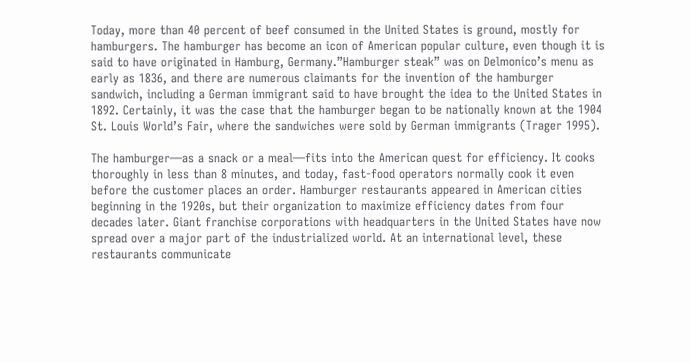Today, more than 40 percent of beef consumed in the United States is ground, mostly for hamburgers. The hamburger has become an icon of American popular culture, even though it is said to have originated in Hamburg, Germany.”Hamburger steak” was on Delmonico’s menu as early as 1836, and there are numerous claimants for the invention of the hamburger sandwich, including a German immigrant said to have brought the idea to the United States in 1892. Certainly, it was the case that the hamburger began to be nationally known at the 1904 St. Louis World’s Fair, where the sandwiches were sold by German immigrants (Trager 1995).

The hamburger—as a snack or a meal—fits into the American quest for efficiency. It cooks thoroughly in less than 8 minutes, and today, fast-food operators normally cook it even before the customer places an order. Hamburger restaurants appeared in American cities beginning in the 1920s, but their organization to maximize efficiency dates from four decades later. Giant franchise corporations with headquarters in the United States have now spread over a major part of the industrialized world. At an international level, these restaurants communicate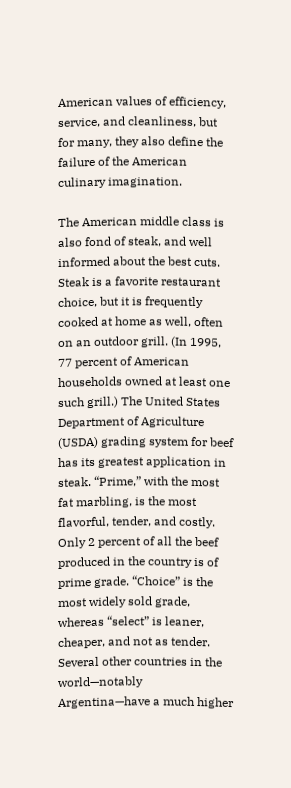American values of efficiency, service, and cleanliness, but for many, they also define the failure of the American culinary imagination.

The American middle class is also fond of steak, and well informed about the best cuts. Steak is a favorite restaurant choice, but it is frequently cooked at home as well, often on an outdoor grill. (In 1995, 77 percent of American households owned at least one such grill.) The United States Department of Agriculture (USDA) grading system for beef has its greatest application in steak. “Prime,” with the most fat marbling, is the most flavorful, tender, and costly. Only 2 percent of all the beef produced in the country is of prime grade. “Choice” is the most widely sold grade, whereas “select” is leaner, cheaper, and not as tender. Several other countries in the world—notably Argentina—have a much higher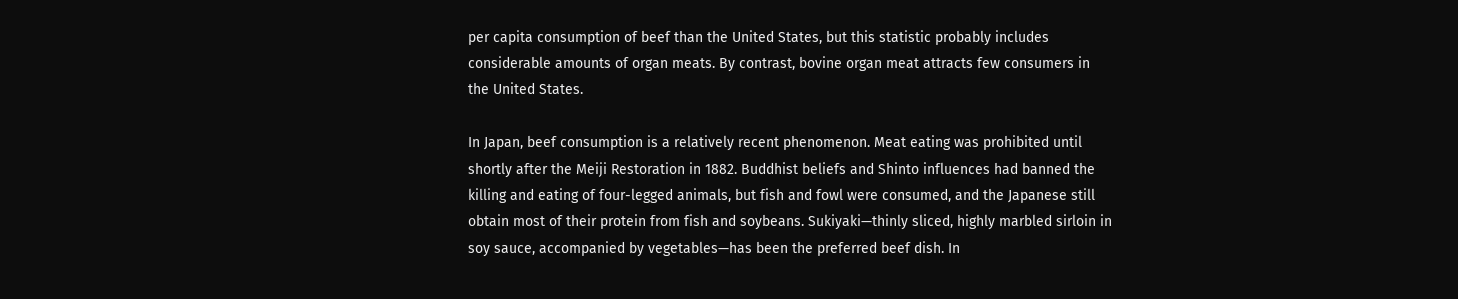per capita consumption of beef than the United States, but this statistic probably includes considerable amounts of organ meats. By contrast, bovine organ meat attracts few consumers in the United States.

In Japan, beef consumption is a relatively recent phenomenon. Meat eating was prohibited until shortly after the Meiji Restoration in 1882. Buddhist beliefs and Shinto influences had banned the killing and eating of four-legged animals, but fish and fowl were consumed, and the Japanese still obtain most of their protein from fish and soybeans. Sukiyaki—thinly sliced, highly marbled sirloin in soy sauce, accompanied by vegetables—has been the preferred beef dish. In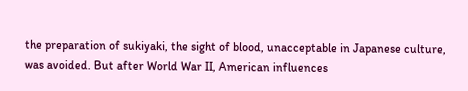the preparation of sukiyaki, the sight of blood, unacceptable in Japanese culture, was avoided. But after World War II, American influences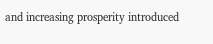and increasing prosperity introduced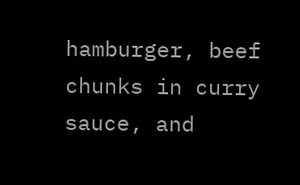hamburger, beef chunks in curry sauce, and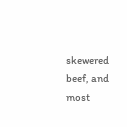skewered beef, and most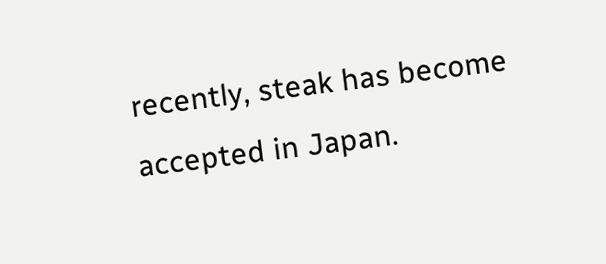recently, steak has become accepted in Japan.